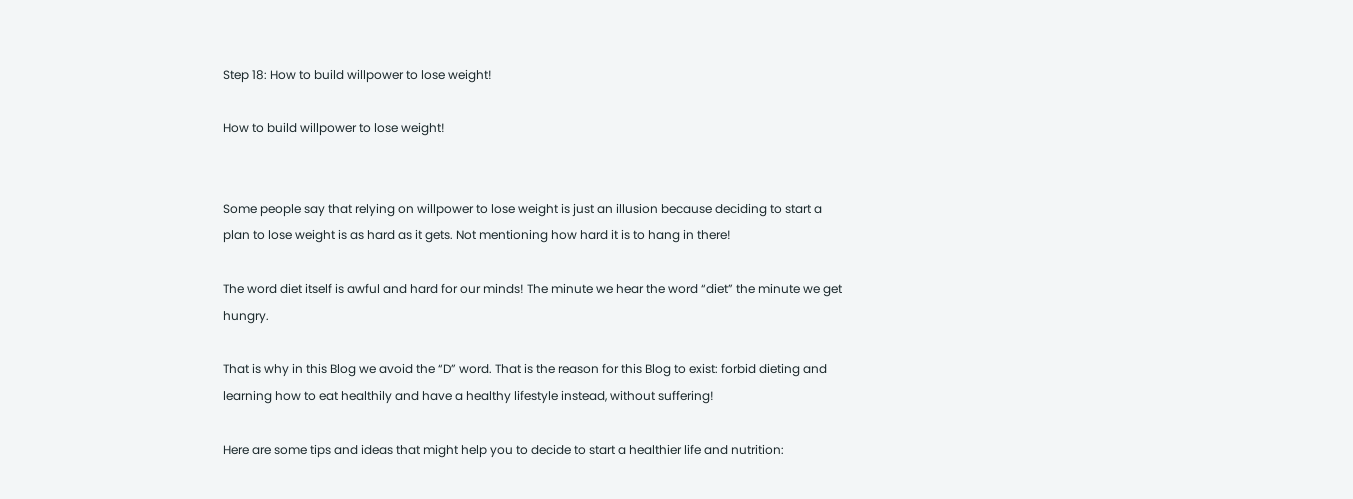Step 18: How to build willpower to lose weight!

How to build willpower to lose weight!


Some people say that relying on willpower to lose weight is just an illusion because deciding to start a plan to lose weight is as hard as it gets. Not mentioning how hard it is to hang in there!

The word diet itself is awful and hard for our minds! The minute we hear the word “diet” the minute we get hungry.

That is why in this Blog we avoid the “D” word. That is the reason for this Blog to exist: forbid dieting and learning how to eat healthily and have a healthy lifestyle instead, without suffering!

Here are some tips and ideas that might help you to decide to start a healthier life and nutrition: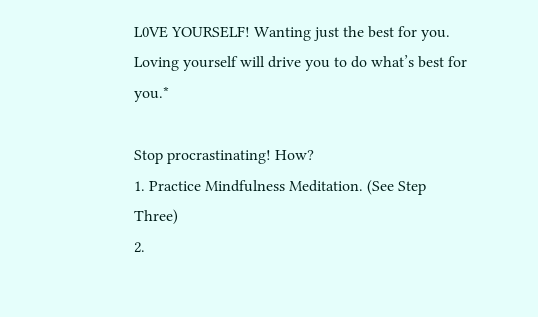L0VE YOURSELF! Wanting just the best for you. Loving yourself will drive you to do what’s best for you.*

Stop procrastinating! How?
1. Practice Mindfulness Meditation. (See Step Three)
2.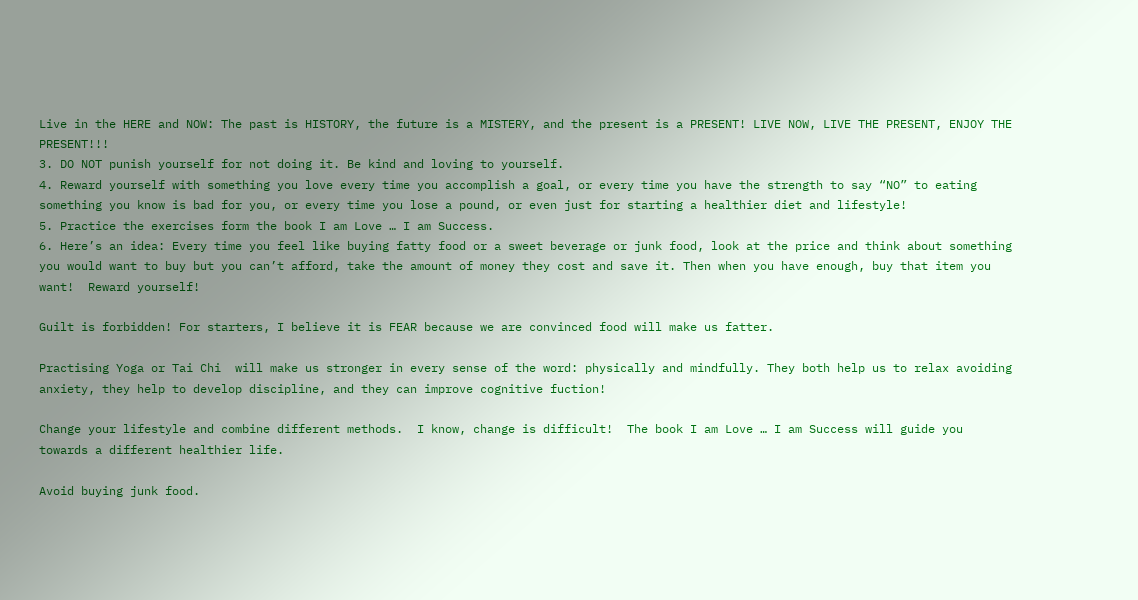Live in the HERE and NOW: The past is HISTORY, the future is a MISTERY, and the present is a PRESENT! LIVE NOW, LIVE THE PRESENT, ENJOY THE PRESENT!!!
3. DO NOT punish yourself for not doing it. Be kind and loving to yourself.
4. Reward yourself with something you love every time you accomplish a goal, or every time you have the strength to say “NO” to eating something you know is bad for you, or every time you lose a pound, or even just for starting a healthier diet and lifestyle!
5. Practice the exercises form the book I am Love … I am Success.
6. Here’s an idea: Every time you feel like buying fatty food or a sweet beverage or junk food, look at the price and think about something you would want to buy but you can’t afford, take the amount of money they cost and save it. Then when you have enough, buy that item you want!  Reward yourself!

Guilt is forbidden! For starters, I believe it is FEAR because we are convinced food will make us fatter.

Practising Yoga or Tai Chi  will make us stronger in every sense of the word: physically and mindfully. They both help us to relax avoiding anxiety, they help to develop discipline, and they can improve cognitive fuction!

Change your lifestyle and combine different methods.  I know, change is difficult!  The book I am Love … I am Success will guide you towards a different healthier life.

Avoid buying junk food.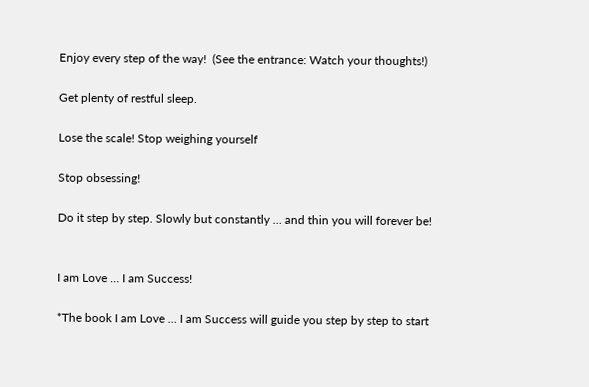Enjoy every step of the way!  (See the entrance: Watch your thoughts!)

Get plenty of restful sleep.

Lose the scale! Stop weighing yourself

Stop obsessing!

Do it step by step. Slowly but constantly … and thin you will forever be!


I am Love … I am Success!

*The book I am Love … I am Success will guide you step by step to start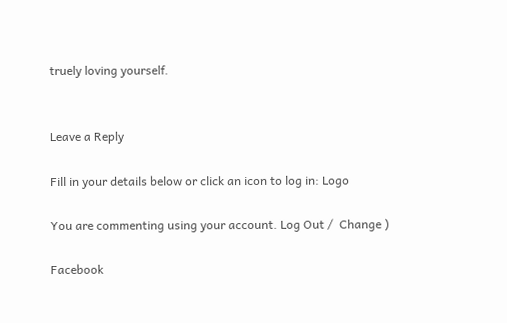truely loving yourself.


Leave a Reply

Fill in your details below or click an icon to log in: Logo

You are commenting using your account. Log Out /  Change )

Facebook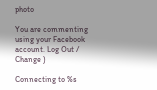photo

You are commenting using your Facebook account. Log Out /  Change )

Connecting to %s